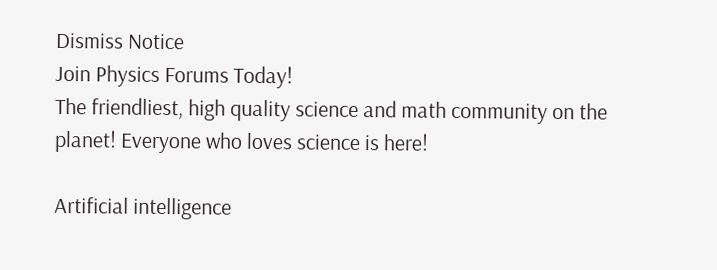Dismiss Notice
Join Physics Forums Today!
The friendliest, high quality science and math community on the planet! Everyone who loves science is here!

Artificial intelligence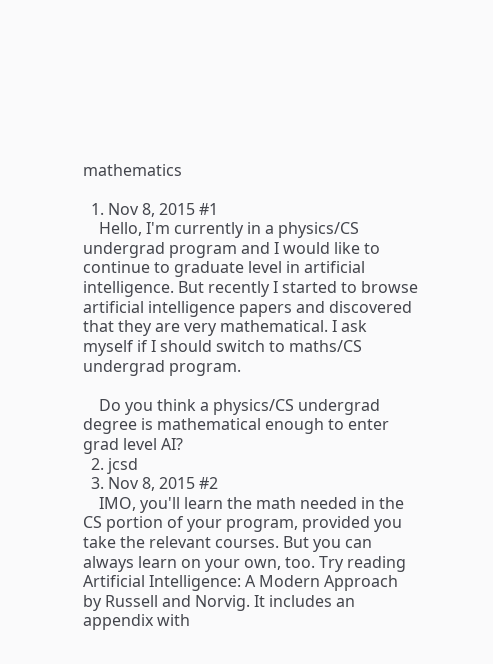mathematics

  1. Nov 8, 2015 #1
    Hello, I'm currently in a physics/CS undergrad program and I would like to continue to graduate level in artificial intelligence. But recently I started to browse artificial intelligence papers and discovered that they are very mathematical. I ask myself if I should switch to maths/CS undergrad program.

    Do you think a physics/CS undergrad degree is mathematical enough to enter grad level AI?
  2. jcsd
  3. Nov 8, 2015 #2
    IMO, you'll learn the math needed in the CS portion of your program, provided you take the relevant courses. But you can always learn on your own, too. Try reading Artificial Intelligence: A Modern Approach by Russell and Norvig. It includes an appendix with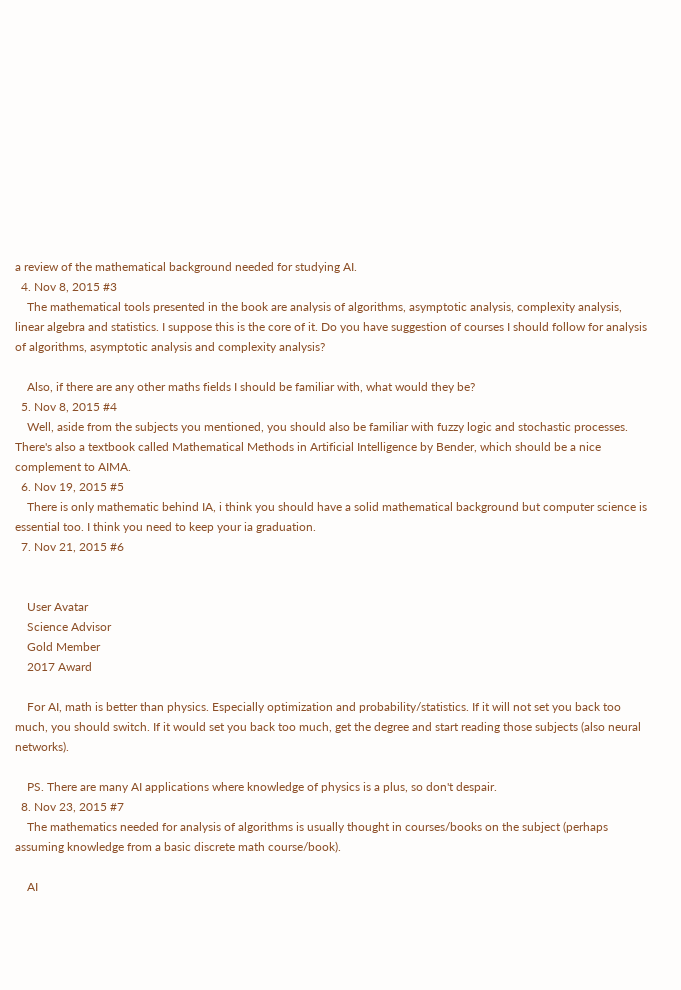a review of the mathematical background needed for studying AI.
  4. Nov 8, 2015 #3
    The mathematical tools presented in the book are analysis of algorithms, asymptotic analysis, complexity analysis, linear algebra and statistics. I suppose this is the core of it. Do you have suggestion of courses I should follow for analysis of algorithms, asymptotic analysis and complexity analysis?

    Also, if there are any other maths fields I should be familiar with, what would they be?
  5. Nov 8, 2015 #4
    Well, aside from the subjects you mentioned, you should also be familiar with fuzzy logic and stochastic processes. There's also a textbook called Mathematical Methods in Artificial Intelligence by Bender, which should be a nice complement to AIMA.
  6. Nov 19, 2015 #5
    There is only mathematic behind IA, i think you should have a solid mathematical background but computer science is essential too. I think you need to keep your ia graduation.
  7. Nov 21, 2015 #6


    User Avatar
    Science Advisor
    Gold Member
    2017 Award

    For AI, math is better than physics. Especially optimization and probability/statistics. If it will not set you back too much, you should switch. If it would set you back too much, get the degree and start reading those subjects (also neural networks).

    PS. There are many AI applications where knowledge of physics is a plus, so don't despair.
  8. Nov 23, 2015 #7
    The mathematics needed for analysis of algorithms is usually thought in courses/books on the subject (perhaps assuming knowledge from a basic discrete math course/book).

    AI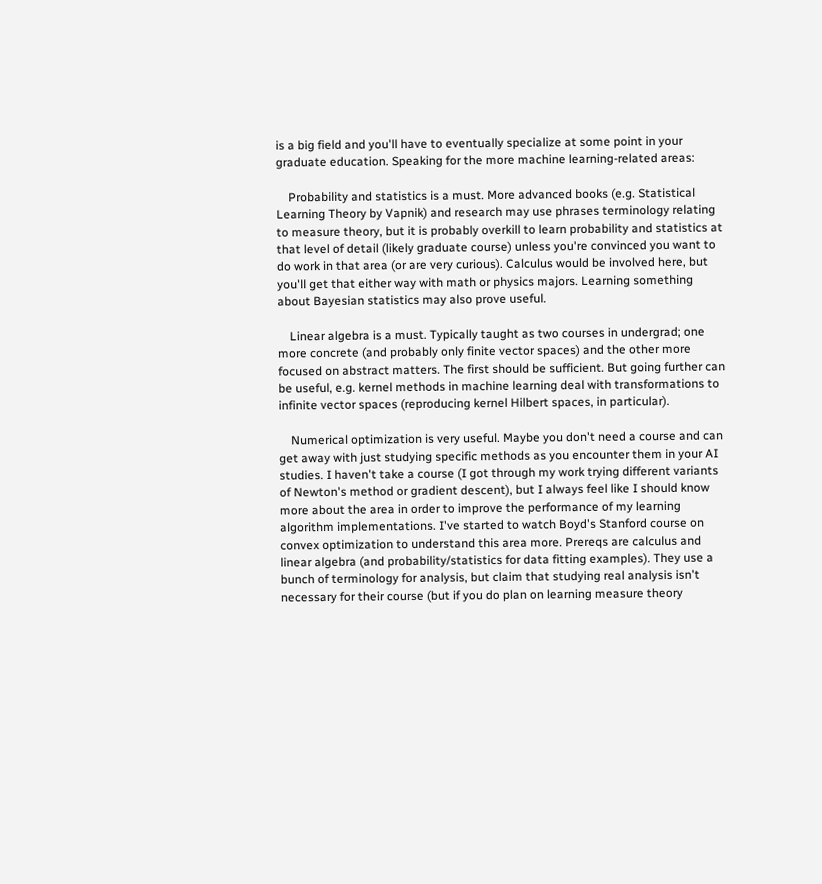is a big field and you'll have to eventually specialize at some point in your graduate education. Speaking for the more machine learning-related areas:

    Probability and statistics is a must. More advanced books (e.g. Statistical Learning Theory by Vapnik) and research may use phrases terminology relating to measure theory, but it is probably overkill to learn probability and statistics at that level of detail (likely graduate course) unless you're convinced you want to do work in that area (or are very curious). Calculus would be involved here, but you'll get that either way with math or physics majors. Learning something about Bayesian statistics may also prove useful.

    Linear algebra is a must. Typically taught as two courses in undergrad; one more concrete (and probably only finite vector spaces) and the other more focused on abstract matters. The first should be sufficient. But going further can be useful, e.g. kernel methods in machine learning deal with transformations to infinite vector spaces (reproducing kernel Hilbert spaces, in particular).

    Numerical optimization is very useful. Maybe you don't need a course and can get away with just studying specific methods as you encounter them in your AI studies. I haven't take a course (I got through my work trying different variants of Newton's method or gradient descent), but I always feel like I should know more about the area in order to improve the performance of my learning algorithm implementations. I've started to watch Boyd's Stanford course on convex optimization to understand this area more. Prereqs are calculus and linear algebra (and probability/statistics for data fitting examples). They use a bunch of terminology for analysis, but claim that studying real analysis isn't necessary for their course (but if you do plan on learning measure theory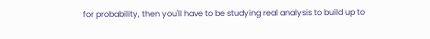for probability, then you'll have to be studying real analysis to build up to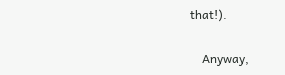that!).

    Anyway,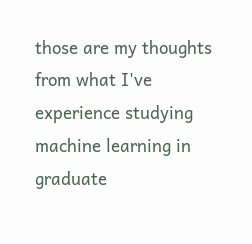those are my thoughts from what I've experience studying machine learning in graduate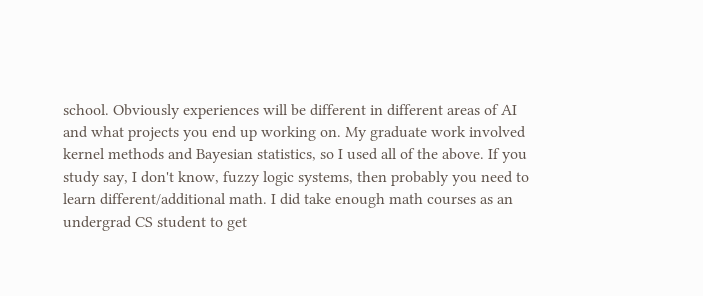school. Obviously experiences will be different in different areas of AI and what projects you end up working on. My graduate work involved kernel methods and Bayesian statistics, so I used all of the above. If you study say, I don't know, fuzzy logic systems, then probably you need to learn different/additional math. I did take enough math courses as an undergrad CS student to get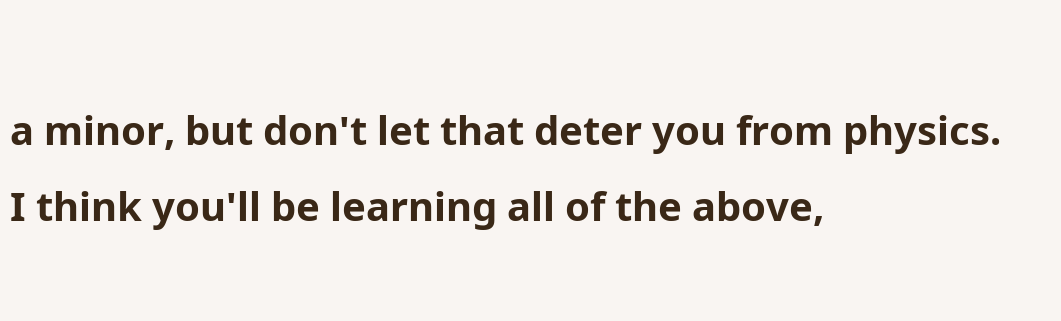a minor, but don't let that deter you from physics. I think you'll be learning all of the above,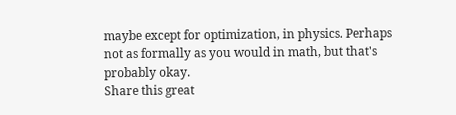maybe except for optimization, in physics. Perhaps not as formally as you would in math, but that's probably okay.
Share this great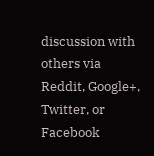discussion with others via Reddit, Google+, Twitter, or Facebook